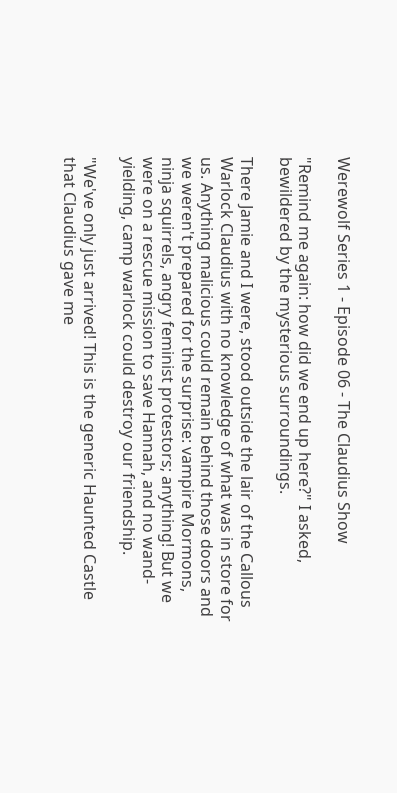Werewolf Series 1 - Episode 06 - The Claudius Show

"Remind me again: how did we end up here?" I asked, bewildered by the mysterious surroundings.

There Jamie and I were, stood outside the lair of the Callous Warlock Claudius with no knowledge of what was in store for us. Anything malicious could remain behind those doors and we weren't prepared for the surprise: vampire Mormons, ninja squirrels, angry feminist protestors; anything! But we were on a rescue mission to save Hannah, and no wand-yielding, camp warlock could destroy our friendship.

"We've only just arrived! This is the generic Haunted Castle that Claudius gave me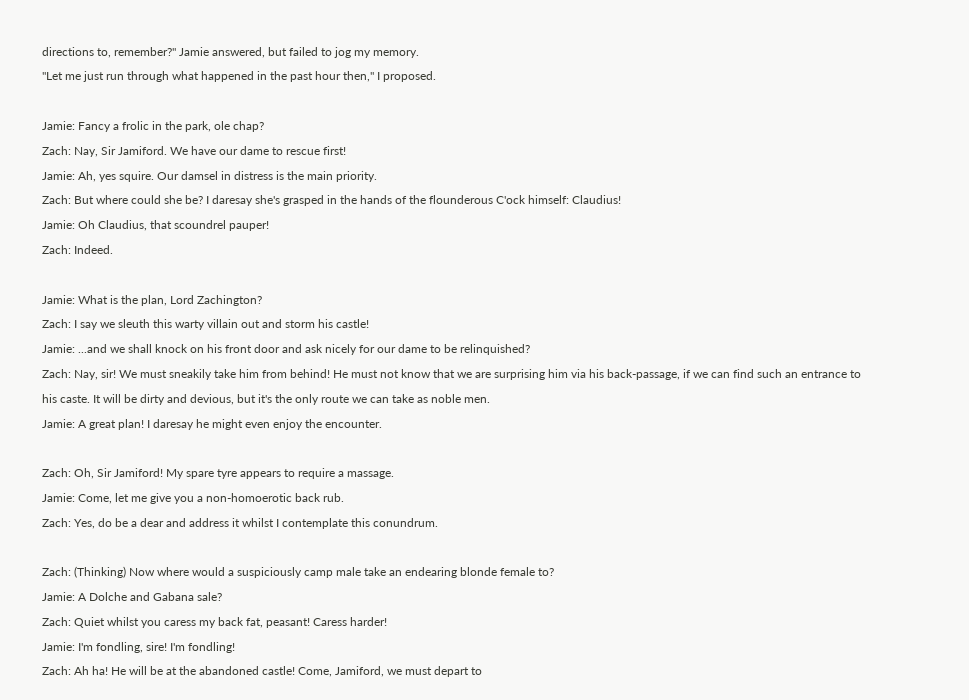directions to, remember?" Jamie answered, but failed to jog my memory.
"Let me just run through what happened in the past hour then," I proposed.

Jamie: Fancy a frolic in the park, ole chap?
Zach: Nay, Sir Jamiford. We have our dame to rescue first!
Jamie: Ah, yes squire. Our damsel in distress is the main priority.
Zach: But where could she be? I daresay she's grasped in the hands of the flounderous C'ock himself: Claudius!
Jamie: Oh Claudius, that scoundrel pauper!
Zach: Indeed.

Jamie: What is the plan, Lord Zachington?
Zach: I say we sleuth this warty villain out and storm his castle!
Jamie: ...and we shall knock on his front door and ask nicely for our dame to be relinquished?
Zach: Nay, sir! We must sneakily take him from behind! He must not know that we are surprising him via his back-passage, if we can find such an entrance to his caste. It will be dirty and devious, but it's the only route we can take as noble men.
Jamie: A great plan! I daresay he might even enjoy the encounter.

Zach: Oh, Sir Jamiford! My spare tyre appears to require a massage.
Jamie: Come, let me give you a non-homoerotic back rub.
Zach: Yes, do be a dear and address it whilst I contemplate this conundrum.

Zach: (Thinking) Now where would a suspiciously camp male take an endearing blonde female to?
Jamie: A Dolche and Gabana sale?
Zach: Quiet whilst you caress my back fat, peasant! Caress harder!
Jamie: I'm fondling, sire! I'm fondling!
Zach: Ah ha! He will be at the abandoned castle! Come, Jamiford, we must depart to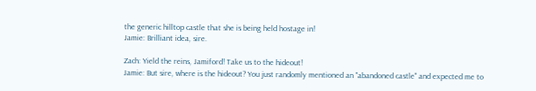the generic hilltop castle that she is being held hostage in!
Jamie: Brilliant idea, sire.

Zach: Yield the reins, Jamiford! Take us to the hideout!
Jamie: But sire, where is the hideout? You just randomly mentioned an "abandoned castle" and expected me to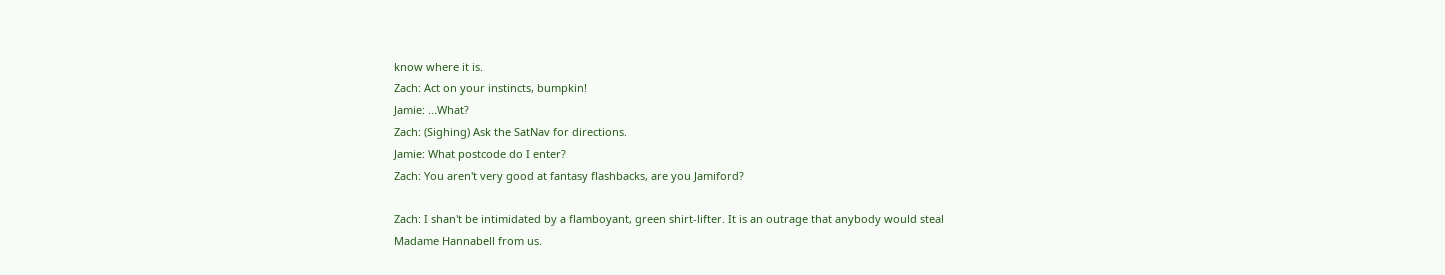know where it is.
Zach: Act on your instincts, bumpkin!
Jamie: ...What?
Zach: (Sighing) Ask the SatNav for directions.
Jamie: What postcode do I enter?
Zach: You aren't very good at fantasy flashbacks, are you Jamiford?

Zach: I shan't be intimidated by a flamboyant, green shirt-lifter. It is an outrage that anybody would steal Madame Hannabell from us.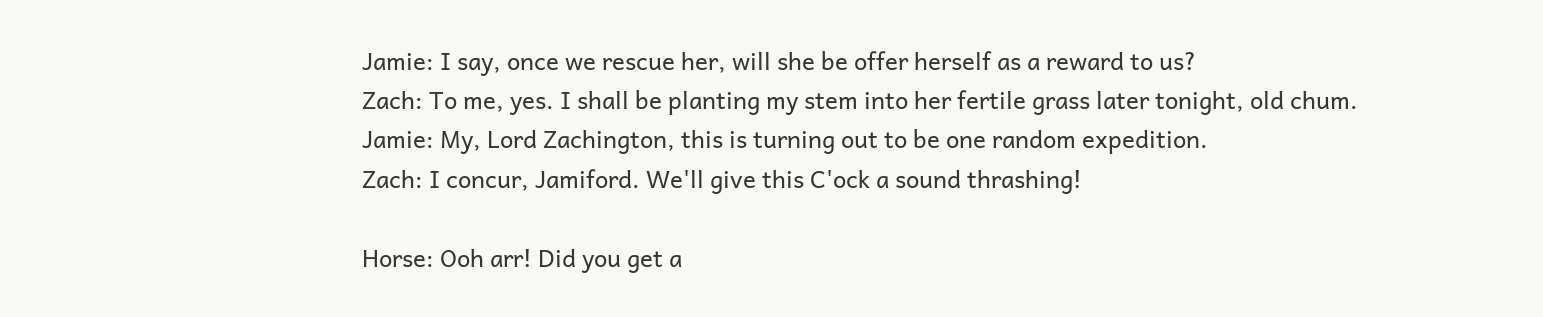Jamie: I say, once we rescue her, will she be offer herself as a reward to us?
Zach: To me, yes. I shall be planting my stem into her fertile grass later tonight, old chum.
Jamie: My, Lord Zachington, this is turning out to be one random expedition.
Zach: I concur, Jamiford. We'll give this C'ock a sound thrashing!

Horse: Ooh arr! Did you get a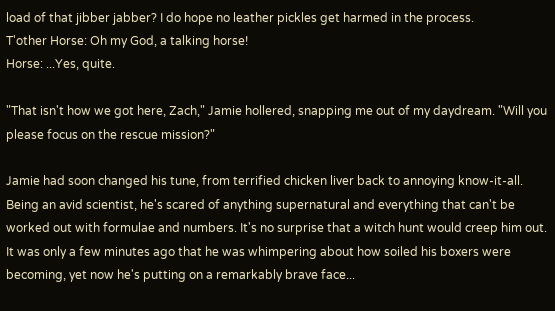load of that jibber jabber? I do hope no leather pickles get harmed in the process.
T'other Horse: Oh my God, a talking horse!
Horse: ...Yes, quite.

"That isn't how we got here, Zach," Jamie hollered, snapping me out of my daydream. "Will you please focus on the rescue mission?"

Jamie had soon changed his tune, from terrified chicken liver back to annoying know-it-all. Being an avid scientist, he's scared of anything supernatural and everything that can't be worked out with formulae and numbers. It's no surprise that a witch hunt would creep him out. It was only a few minutes ago that he was whimpering about how soiled his boxers were becoming, yet now he's putting on a remarkably brave face...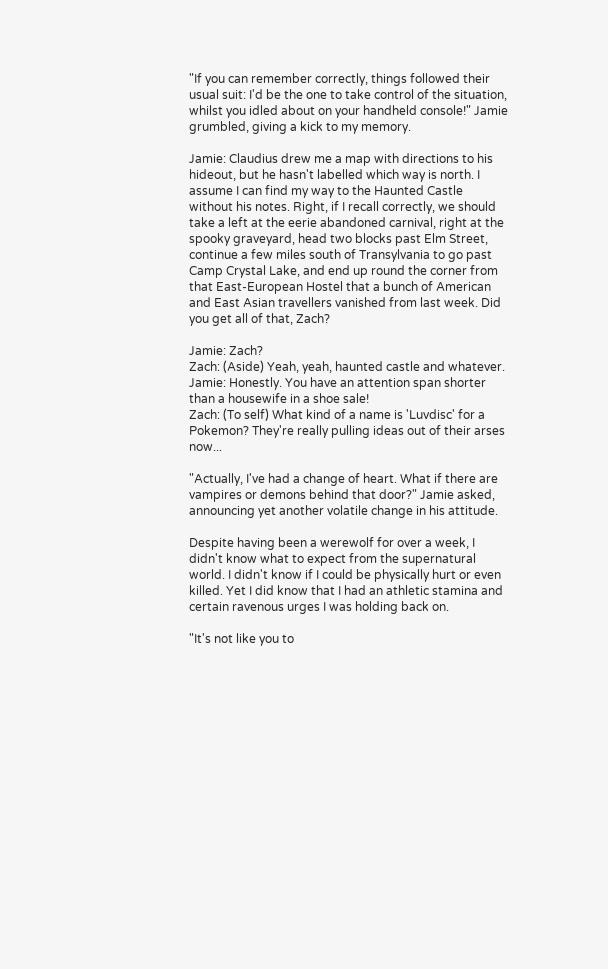"If you can remember correctly, things followed their usual suit: I'd be the one to take control of the situation, whilst you idled about on your handheld console!" Jamie grumbled, giving a kick to my memory.

Jamie: Claudius drew me a map with directions to his hideout, but he hasn't labelled which way is north. I assume I can find my way to the Haunted Castle without his notes. Right, if I recall correctly, we should take a left at the eerie abandoned carnival, right at the spooky graveyard, head two blocks past Elm Street, continue a few miles south of Transylvania to go past Camp Crystal Lake, and end up round the corner from that East-European Hostel that a bunch of American and East Asian travellers vanished from last week. Did you get all of that, Zach?

Jamie: Zach?
Zach: (Aside) Yeah, yeah, haunted castle and whatever.
Jamie: Honestly. You have an attention span shorter than a housewife in a shoe sale!
Zach: (To self) What kind of a name is 'Luvdisc' for a Pokemon? They're really pulling ideas out of their arses now...

"Actually, I've had a change of heart. What if there are vampires or demons behind that door?" Jamie asked, announcing yet another volatile change in his attitude.

Despite having been a werewolf for over a week, I didn't know what to expect from the supernatural world. I didn't know if I could be physically hurt or even killed. Yet I did know that I had an athletic stamina and certain ravenous urges I was holding back on.

"It's not like you to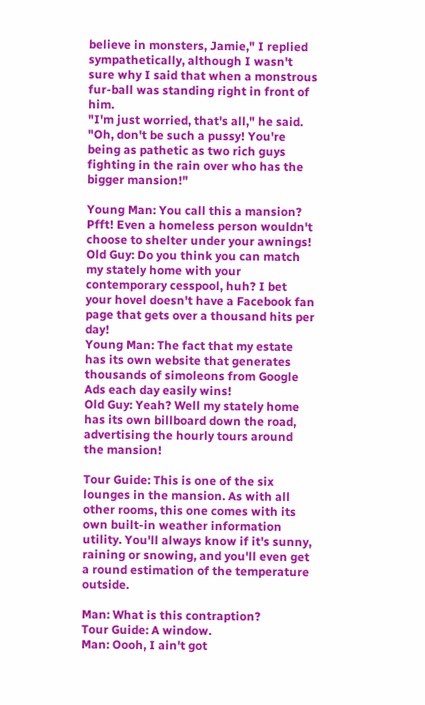believe in monsters, Jamie," I replied sympathetically, although I wasn't sure why I said that when a monstrous fur-ball was standing right in front of him.
"I'm just worried, that's all," he said.
"Oh, don't be such a pussy! You're being as pathetic as two rich guys fighting in the rain over who has the bigger mansion!"

Young Man: You call this a mansion? Pfft! Even a homeless person wouldn't choose to shelter under your awnings!
Old Guy: Do you think you can match my stately home with your contemporary cesspool, huh? I bet your hovel doesn't have a Facebook fan page that gets over a thousand hits per day!
Young Man: The fact that my estate has its own website that generates thousands of simoleons from Google Ads each day easily wins!
Old Guy: Yeah? Well my stately home has its own billboard down the road, advertising the hourly tours around the mansion!

Tour Guide: This is one of the six lounges in the mansion. As with all other rooms, this one comes with its own built-in weather information utility. You'll always know if it's sunny, raining or snowing, and you'll even get a round estimation of the temperature outside.

Man: What is this contraption?
Tour Guide: A window.
Man: Oooh, I ain't got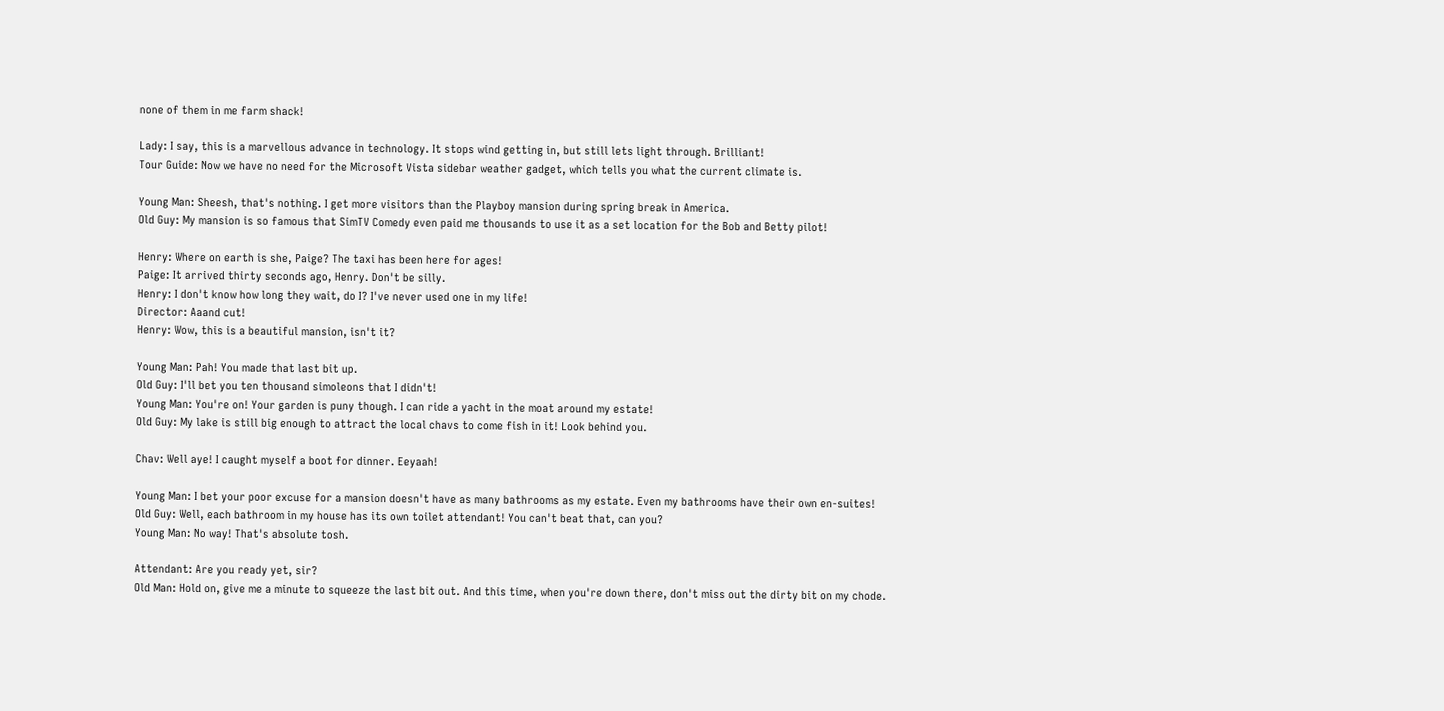none of them in me farm shack!

Lady: I say, this is a marvellous advance in technology. It stops wind getting in, but still lets light through. Brilliant!
Tour Guide: Now we have no need for the Microsoft Vista sidebar weather gadget, which tells you what the current climate is.

Young Man: Sheesh, that's nothing. I get more visitors than the Playboy mansion during spring break in America.
Old Guy: My mansion is so famous that SimTV Comedy even paid me thousands to use it as a set location for the Bob and Betty pilot!

Henry: Where on earth is she, Paige? The taxi has been here for ages!
Paige: It arrived thirty seconds ago, Henry. Don't be silly.
Henry: I don't know how long they wait, do I? I've never used one in my life!
Director: Aaand cut!
Henry: Wow, this is a beautiful mansion, isn't it?

Young Man: Pah! You made that last bit up.
Old Guy: I'll bet you ten thousand simoleons that I didn't!
Young Man: You're on! Your garden is puny though. I can ride a yacht in the moat around my estate!
Old Guy: My lake is still big enough to attract the local chavs to come fish in it! Look behind you.

Chav: Well aye! I caught myself a boot for dinner. Eeyaah!

Young Man: I bet your poor excuse for a mansion doesn't have as many bathrooms as my estate. Even my bathrooms have their own en-suites!
Old Guy: Well, each bathroom in my house has its own toilet attendant! You can't beat that, can you?
Young Man: No way! That's absolute tosh.

Attendant: Are you ready yet, sir?
Old Man: Hold on, give me a minute to squeeze the last bit out. And this time, when you're down there, don't miss out the dirty bit on my chode.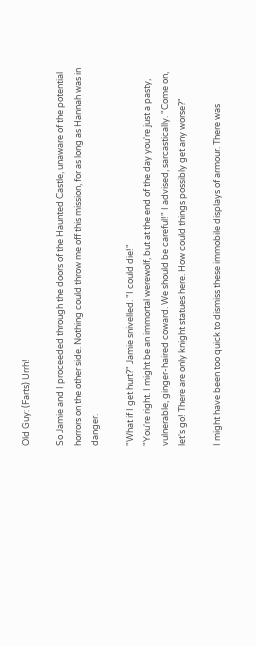Old Guy: (Farts) Urrh!

So Jamie and I proceeded through the doors of the Haunted Castle, unaware of the potential horrors on the other side. Nothing could throw me off this mission, for as long as Hannah was in danger.

"What if I get hurt?" Jamie snivelled. "I could die!"
"You're right. I might be an immortal werewolf, but at the end of the day you're just a pasty, vulnerable, ginger-haired coward. We should be careful!" I advised, sarcastically. "Come on, let's go! There are only knight statues here. How could things possibly get any worse?"

I might have been too quick to dismiss these immobile displays of armour. There was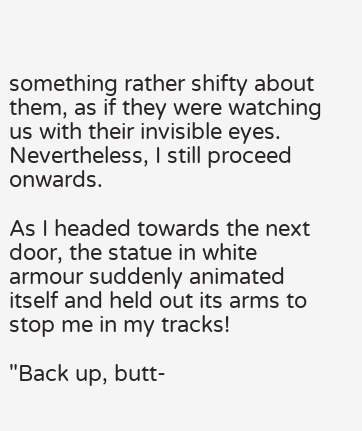something rather shifty about them, as if they were watching us with their invisible eyes. Nevertheless, I still proceed onwards.

As I headed towards the next door, the statue in white armour suddenly animated itself and held out its arms to stop me in my tracks!

"Back up, butt-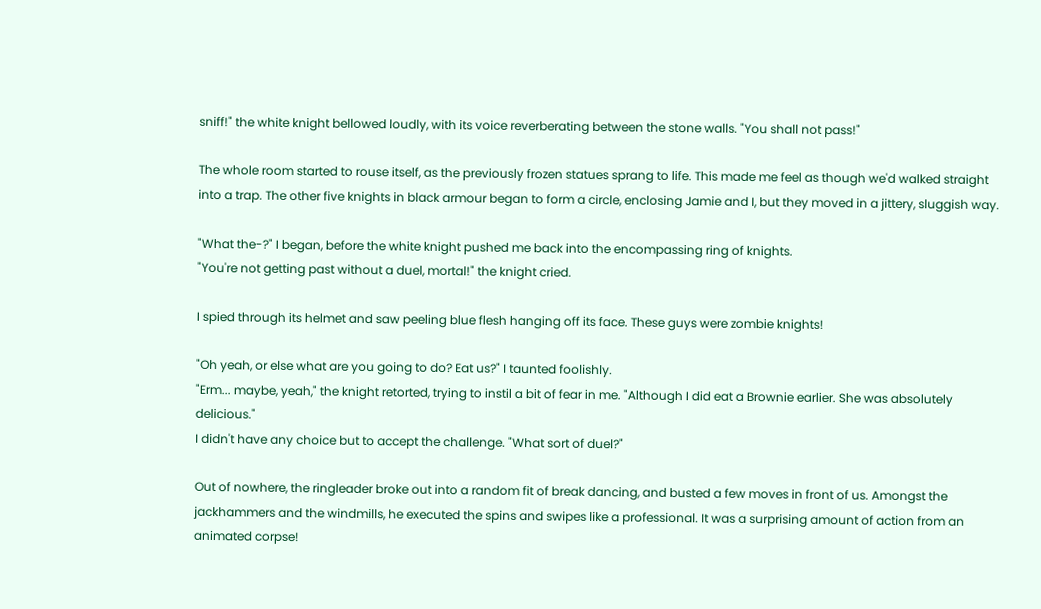sniff!" the white knight bellowed loudly, with its voice reverberating between the stone walls. "You shall not pass!"

The whole room started to rouse itself, as the previously frozen statues sprang to life. This made me feel as though we'd walked straight into a trap. The other five knights in black armour began to form a circle, enclosing Jamie and I, but they moved in a jittery, sluggish way.

"What the-?" I began, before the white knight pushed me back into the encompassing ring of knights.
"You're not getting past without a duel, mortal!" the knight cried.

I spied through its helmet and saw peeling blue flesh hanging off its face. These guys were zombie knights!

"Oh yeah, or else what are you going to do? Eat us?" I taunted foolishly.
"Erm... maybe, yeah," the knight retorted, trying to instil a bit of fear in me. "Although I did eat a Brownie earlier. She was absolutely delicious."
I didn't have any choice but to accept the challenge. "What sort of duel?"

Out of nowhere, the ringleader broke out into a random fit of break dancing, and busted a few moves in front of us. Amongst the jackhammers and the windmills, he executed the spins and swipes like a professional. It was a surprising amount of action from an animated corpse!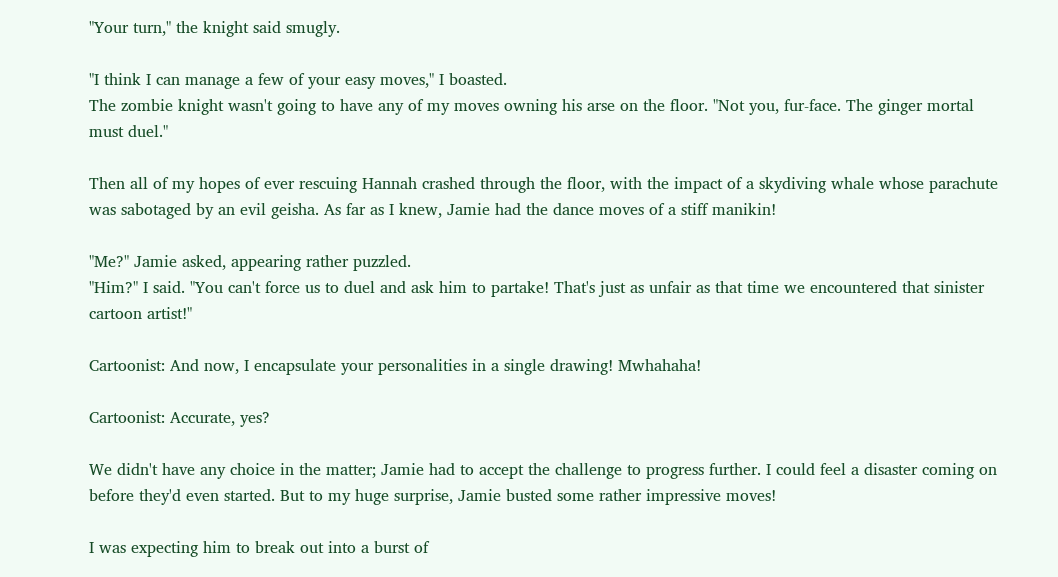"Your turn," the knight said smugly.

"I think I can manage a few of your easy moves," I boasted.
The zombie knight wasn't going to have any of my moves owning his arse on the floor. "Not you, fur-face. The ginger mortal must duel."

Then all of my hopes of ever rescuing Hannah crashed through the floor, with the impact of a skydiving whale whose parachute was sabotaged by an evil geisha. As far as I knew, Jamie had the dance moves of a stiff manikin!

"Me?" Jamie asked, appearing rather puzzled.
"Him?" I said. "You can't force us to duel and ask him to partake! That's just as unfair as that time we encountered that sinister cartoon artist!"

Cartoonist: And now, I encapsulate your personalities in a single drawing! Mwhahaha!

Cartoonist: Accurate, yes?

We didn't have any choice in the matter; Jamie had to accept the challenge to progress further. I could feel a disaster coming on before they'd even started. But to my huge surprise, Jamie busted some rather impressive moves!

I was expecting him to break out into a burst of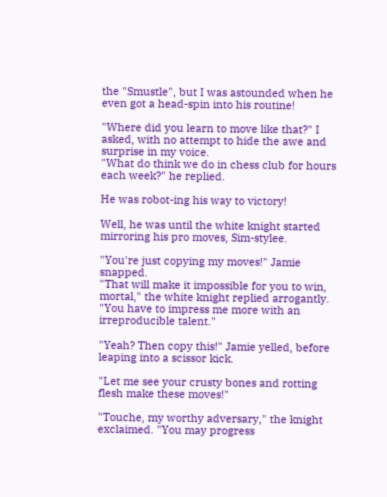the "Smustle", but I was astounded when he even got a head-spin into his routine!

"Where did you learn to move like that?" I asked, with no attempt to hide the awe and surprise in my voice.
"What do think we do in chess club for hours each week?" he replied.

He was robot-ing his way to victory!

Well, he was until the white knight started mirroring his pro moves, Sim-stylee.

"You're just copying my moves!" Jamie snapped.
"That will make it impossible for you to win, mortal," the white knight replied arrogantly. "You have to impress me more with an irreproducible talent."

"Yeah? Then copy this!" Jamie yelled, before leaping into a scissor kick.

"Let me see your crusty bones and rotting flesh make these moves!"

"Touche, my worthy adversary," the knight exclaimed. "You may progress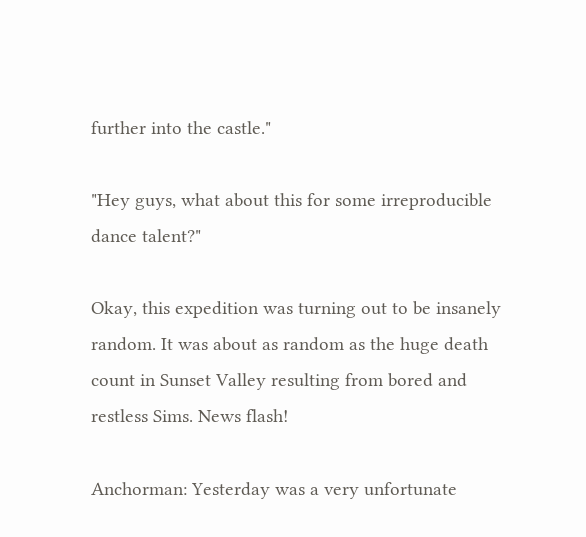further into the castle."

"Hey guys, what about this for some irreproducible dance talent?"

Okay, this expedition was turning out to be insanely random. It was about as random as the huge death count in Sunset Valley resulting from bored and restless Sims. News flash!

Anchorman: Yesterday was a very unfortunate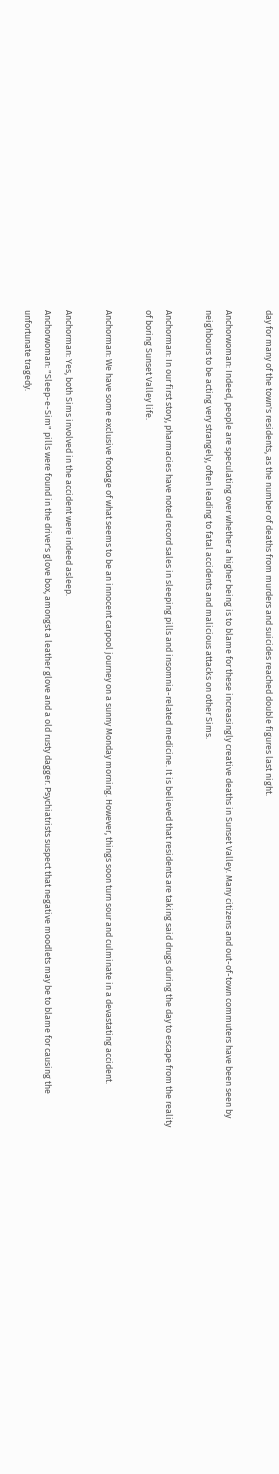day for many of the town's residents, as the number of deaths from murders and suicides reached double figures last night.

Anchorwoman: Indeed, people are speculating over whether a higher being is to blame for these increasingly creative deaths in Sunset Valley. Many citizens and out-of-town commuters have been seen by neighbours to be acting very strangely, often leading to fatal accidents and malicious attacks on other Sims.

Anchorman: In our first story, pharmacies have noted record sales in sleeping pills and insomnia-related medicine. It is believed that residents are taking said drugs during the day to escape from the reality of boring Sunset Valley life.

Anchorman: We have some exclusive footage of what seems to be an innocent carpool journey on a sunny Monday morning. However, things soon turn sour and culminate in a devastating accident.

Anchorman: Yes, both Sims involved in the accident were indeed asleep.
Anchorwoman: "Sleep-e-Sim" pills were found in the driver's glove box, amongst a leather glove and a old rusty dagger. Psychiatrists suspect that negative moodlets may be to blame for causing the unfortunate tragedy.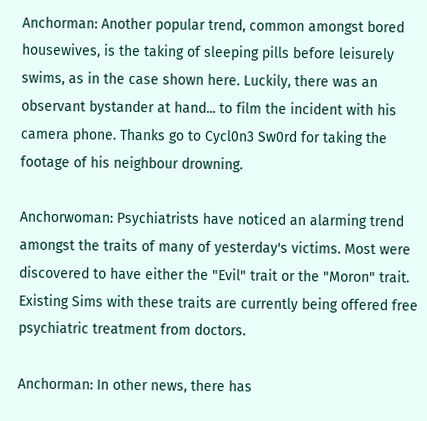Anchorman: Another popular trend, common amongst bored housewives, is the taking of sleeping pills before leisurely swims, as in the case shown here. Luckily, there was an observant bystander at hand... to film the incident with his camera phone. Thanks go to Cycl0n3 Sw0rd for taking the footage of his neighbour drowning.

Anchorwoman: Psychiatrists have noticed an alarming trend amongst the traits of many of yesterday's victims. Most were discovered to have either the "Evil" trait or the "Moron" trait. Existing Sims with these traits are currently being offered free psychiatric treatment from doctors.

Anchorman: In other news, there has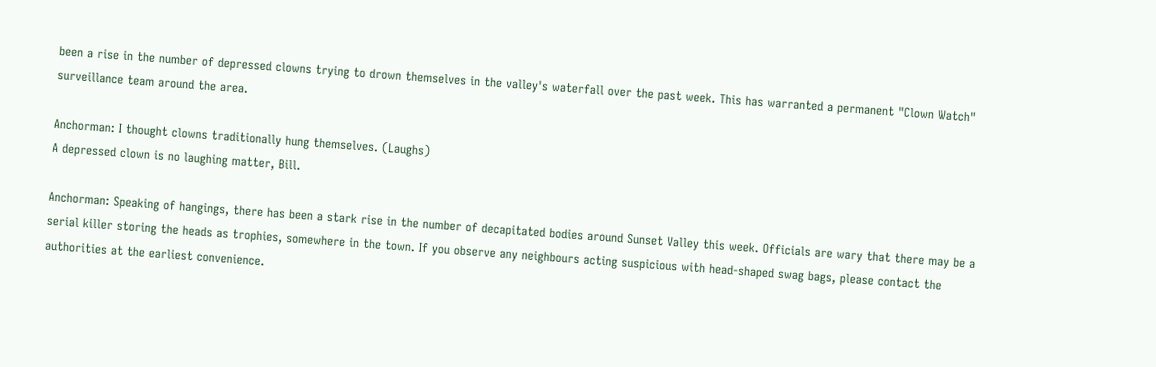been a rise in the number of depressed clowns trying to drown themselves in the valley's waterfall over the past week. This has warranted a permanent "Clown Watch" surveillance team around the area.

Anchorman: I thought clowns traditionally hung themselves. (Laughs)
A depressed clown is no laughing matter, Bill.

Anchorman: Speaking of hangings, there has been a stark rise in the number of decapitated bodies around Sunset Valley this week. Officials are wary that there may be a serial killer storing the heads as trophies, somewhere in the town. If you observe any neighbours acting suspicious with head-shaped swag bags, please contact the authorities at the earliest convenience.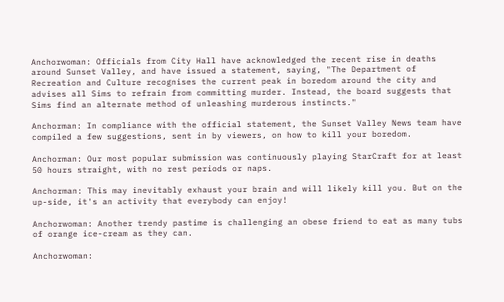Anchorwoman: Officials from City Hall have acknowledged the recent rise in deaths around Sunset Valley, and have issued a statement, saying, "The Department of Recreation and Culture recognises the current peak in boredom around the city and advises all Sims to refrain from committing murder. Instead, the board suggests that Sims find an alternate method of unleashing murderous instincts."

Anchorman: In compliance with the official statement, the Sunset Valley News team have compiled a few suggestions, sent in by viewers, on how to kill your boredom.

Anchorman: Our most popular submission was continuously playing StarCraft for at least 50 hours straight, with no rest periods or naps.

Anchorman: This may inevitably exhaust your brain and will likely kill you. But on the up-side, it's an activity that everybody can enjoy!

Anchorwoman: Another trendy pastime is challenging an obese friend to eat as many tubs of orange ice-cream as they can.

Anchorwoman: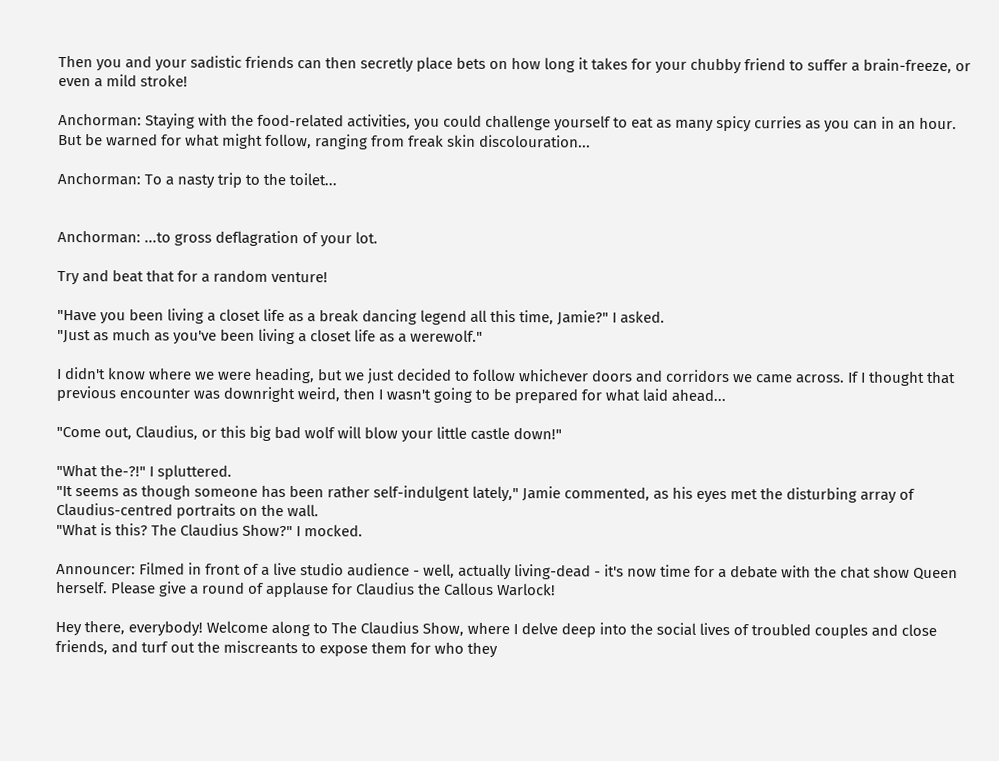Then you and your sadistic friends can then secretly place bets on how long it takes for your chubby friend to suffer a brain-freeze, or even a mild stroke!

Anchorman: Staying with the food-related activities, you could challenge yourself to eat as many spicy curries as you can in an hour. But be warned for what might follow, ranging from freak skin discolouration...

Anchorman: To a nasty trip to the toilet...


Anchorman: ...to gross deflagration of your lot.

Try and beat that for a random venture!

"Have you been living a closet life as a break dancing legend all this time, Jamie?" I asked.
"Just as much as you've been living a closet life as a werewolf."

I didn't know where we were heading, but we just decided to follow whichever doors and corridors we came across. If I thought that previous encounter was downright weird, then I wasn't going to be prepared for what laid ahead...

"Come out, Claudius, or this big bad wolf will blow your little castle down!"

"What the-?!" I spluttered.
"It seems as though someone has been rather self-indulgent lately," Jamie commented, as his eyes met the disturbing array of Claudius-centred portraits on the wall.
"What is this? The Claudius Show?" I mocked.

Announcer: Filmed in front of a live studio audience - well, actually living-dead - it's now time for a debate with the chat show Queen herself. Please give a round of applause for Claudius the Callous Warlock!

Hey there, everybody! Welcome along to The Claudius Show, where I delve deep into the social lives of troubled couples and close friends, and turf out the miscreants to expose them for who they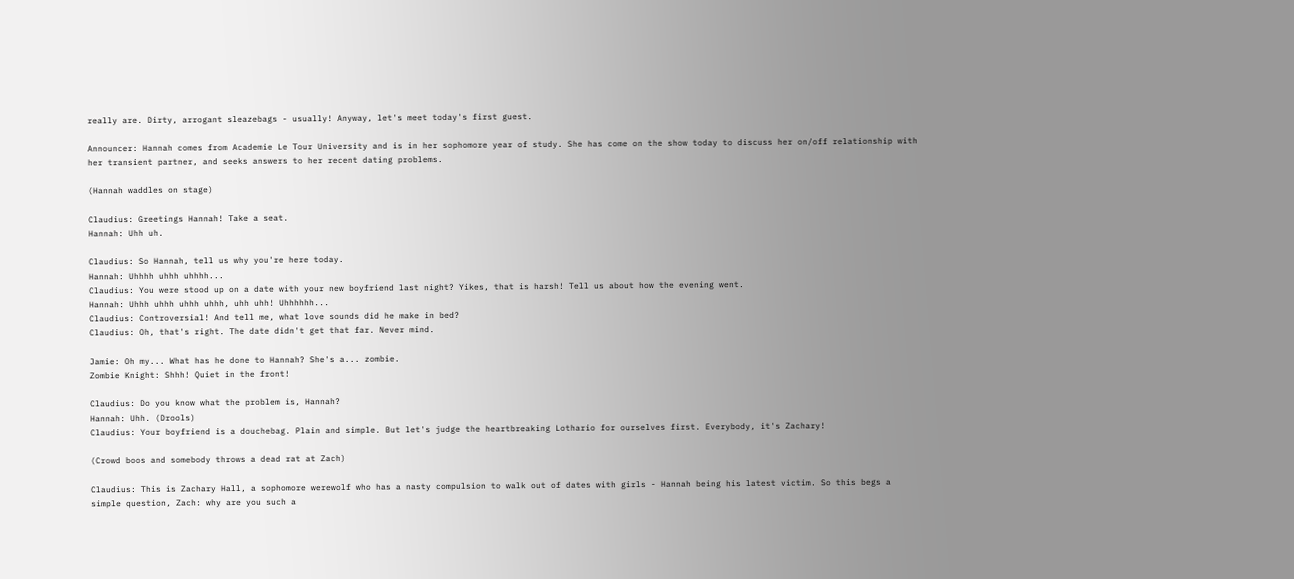really are. Dirty, arrogant sleazebags - usually! Anyway, let's meet today's first guest.

Announcer: Hannah comes from Academie Le Tour University and is in her sophomore year of study. She has come on the show today to discuss her on/off relationship with her transient partner, and seeks answers to her recent dating problems.

(Hannah waddles on stage)

Claudius: Greetings Hannah! Take a seat.
Hannah: Uhh uh.

Claudius: So Hannah, tell us why you're here today.
Hannah: Uhhhh uhhh uhhhh...
Claudius: You were stood up on a date with your new boyfriend last night? Yikes, that is harsh! Tell us about how the evening went.
Hannah: Uhhh uhhh uhhh uhhh, uhh uhh! Uhhhhhh...
Claudius: Controversial! And tell me, what love sounds did he make in bed?
Claudius: Oh, that's right. The date didn't get that far. Never mind.

Jamie: Oh my... What has he done to Hannah? She's a... zombie.
Zombie Knight: Shhh! Quiet in the front!

Claudius: Do you know what the problem is, Hannah?
Hannah: Uhh. (Drools)
Claudius: Your boyfriend is a douchebag. Plain and simple. But let's judge the heartbreaking Lothario for ourselves first. Everybody, it's Zachary!

(Crowd boos and somebody throws a dead rat at Zach)

Claudius: This is Zachary Hall, a sophomore werewolf who has a nasty compulsion to walk out of dates with girls - Hannah being his latest victim. So this begs a simple question, Zach: why are you such a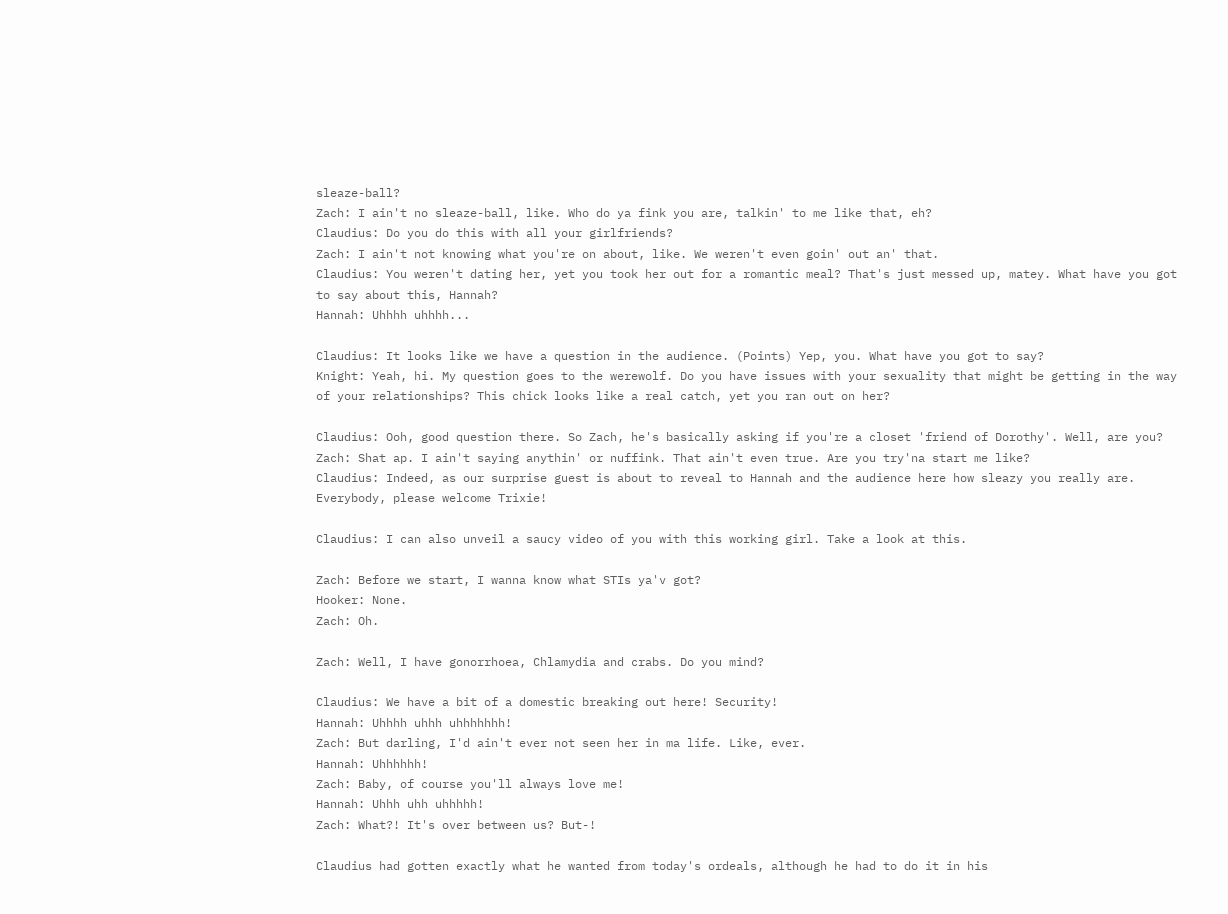sleaze-ball?
Zach: I ain't no sleaze-ball, like. Who do ya fink you are, talkin' to me like that, eh?
Claudius: Do you do this with all your girlfriends?
Zach: I ain't not knowing what you're on about, like. We weren't even goin' out an' that.
Claudius: You weren't dating her, yet you took her out for a romantic meal? That's just messed up, matey. What have you got to say about this, Hannah?
Hannah: Uhhhh uhhhh...

Claudius: It looks like we have a question in the audience. (Points) Yep, you. What have you got to say?
Knight: Yeah, hi. My question goes to the werewolf. Do you have issues with your sexuality that might be getting in the way of your relationships? This chick looks like a real catch, yet you ran out on her?

Claudius: Ooh, good question there. So Zach, he's basically asking if you're a closet 'friend of Dorothy'. Well, are you?
Zach: Shat ap. I ain't saying anythin' or nuffink. That ain't even true. Are you try'na start me like?
Claudius: Indeed, as our surprise guest is about to reveal to Hannah and the audience here how sleazy you really are. Everybody, please welcome Trixie!

Claudius: I can also unveil a saucy video of you with this working girl. Take a look at this.

Zach: Before we start, I wanna know what STIs ya'v got?
Hooker: None.
Zach: Oh.

Zach: Well, I have gonorrhoea, Chlamydia and crabs. Do you mind?

Claudius: We have a bit of a domestic breaking out here! Security!
Hannah: Uhhhh uhhh uhhhhhhh!
Zach: But darling, I'd ain't ever not seen her in ma life. Like, ever.
Hannah: Uhhhhhh!
Zach: Baby, of course you'll always love me!
Hannah: Uhhh uhh uhhhhh!
Zach: What?! It's over between us? But-!

Claudius had gotten exactly what he wanted from today's ordeals, although he had to do it in his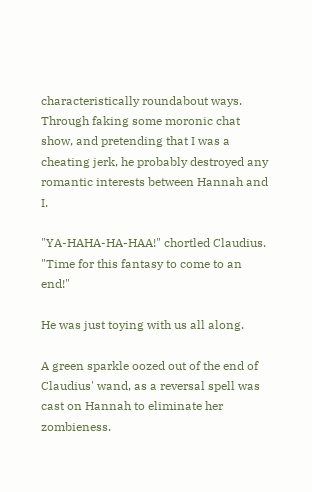characteristically roundabout ways. Through faking some moronic chat show, and pretending that I was a cheating jerk, he probably destroyed any romantic interests between Hannah and I.

"YA-HAHA-HA-HAA!" chortled Claudius. "Time for this fantasy to come to an end!"

He was just toying with us all along.

A green sparkle oozed out of the end of Claudius' wand, as a reversal spell was cast on Hannah to eliminate her zombieness.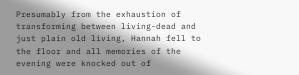Presumably from the exhaustion of transforming between living-dead and just plain old living, Hannah fell to the floor and all memories of the evening were knocked out of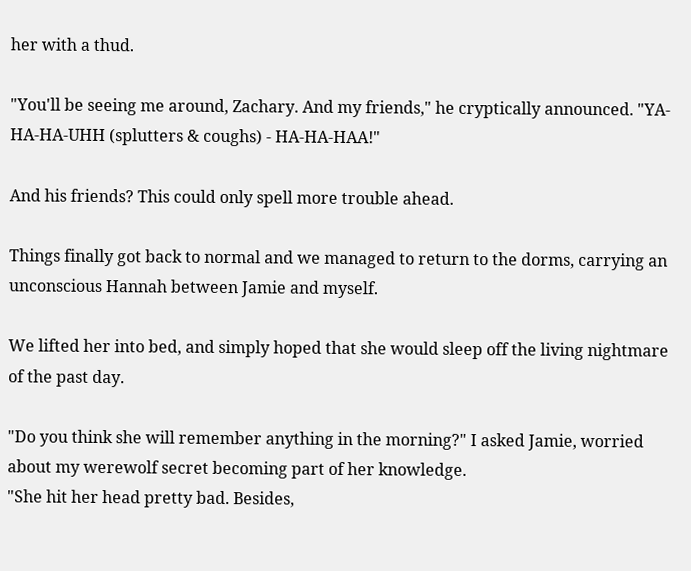her with a thud.

"You'll be seeing me around, Zachary. And my friends," he cryptically announced. "YA-HA-HA-UHH (splutters & coughs) - HA-HA-HAA!"

And his friends? This could only spell more trouble ahead.

Things finally got back to normal and we managed to return to the dorms, carrying an unconscious Hannah between Jamie and myself.

We lifted her into bed, and simply hoped that she would sleep off the living nightmare of the past day.

"Do you think she will remember anything in the morning?" I asked Jamie, worried about my werewolf secret becoming part of her knowledge.
"She hit her head pretty bad. Besides,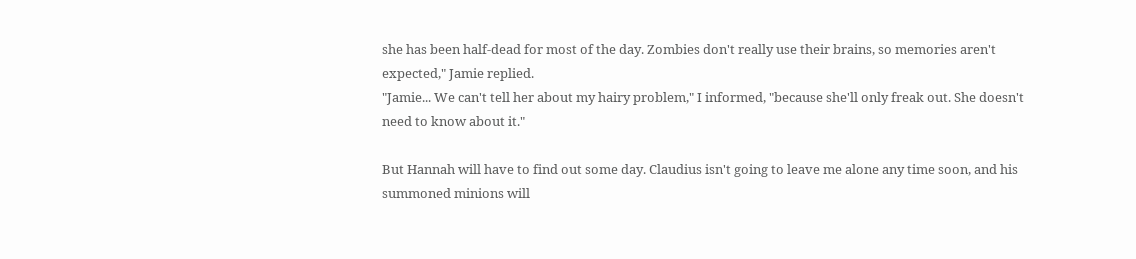she has been half-dead for most of the day. Zombies don't really use their brains, so memories aren't expected," Jamie replied.
"Jamie... We can't tell her about my hairy problem," I informed, "because she'll only freak out. She doesn't need to know about it."

But Hannah will have to find out some day. Claudius isn't going to leave me alone any time soon, and his summoned minions will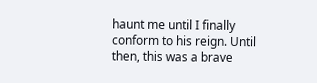haunt me until I finally conform to his reign. Until then, this was a brave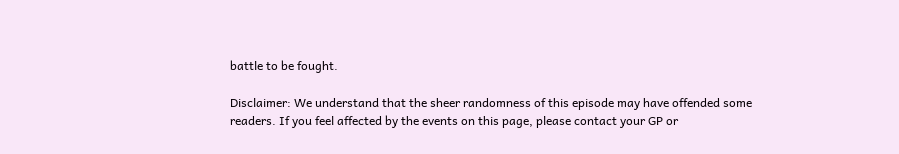battle to be fought.

Disclaimer: We understand that the sheer randomness of this episode may have offended some readers. If you feel affected by the events on this page, please contact your GP or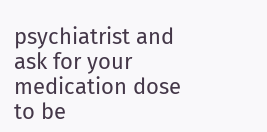psychiatrist and ask for your medication dose to be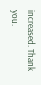increased. Thank you.